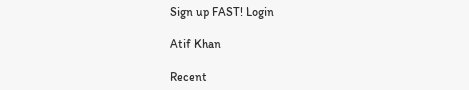Sign up FAST! Login

Atif Khan

Recent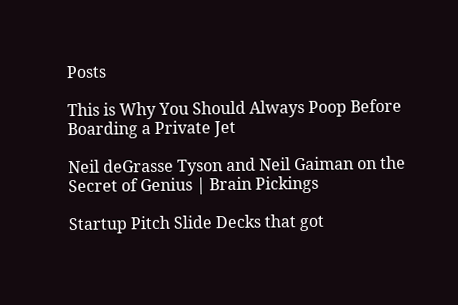Posts

This is Why You Should Always Poop Before Boarding a Private Jet

Neil deGrasse Tyson and Neil Gaiman on the Secret of Genius | Brain Pickings

Startup Pitch Slide Decks that got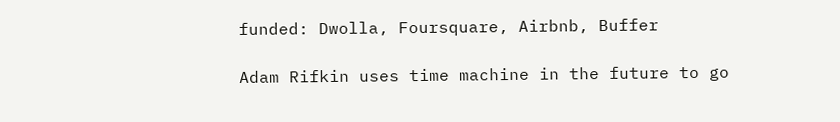funded: Dwolla, Foursquare, Airbnb, Buffer

Adam Rifkin uses time machine in the future to go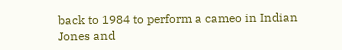back to 1984 to perform a cameo in Indian Jones and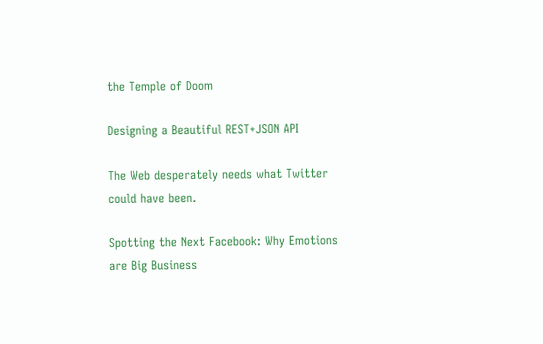the Temple of Doom

Designing a Beautiful REST+JSON API

The Web desperately needs what Twitter could have been.

Spotting the Next Facebook: Why Emotions are Big Business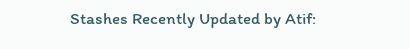Stashes Recently Updated by Atif: